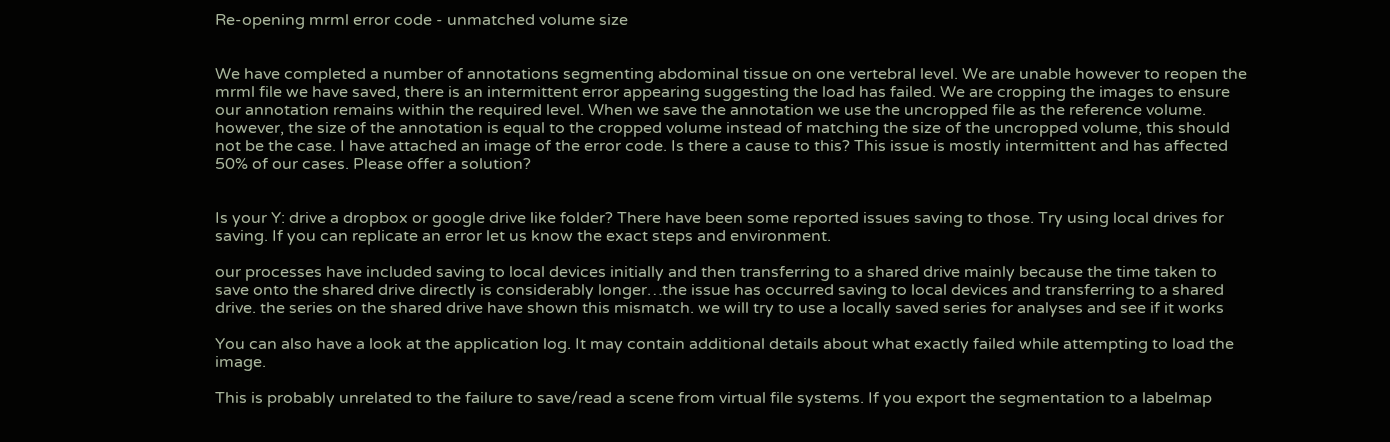Re-opening mrml error code - unmatched volume size


We have completed a number of annotations segmenting abdominal tissue on one vertebral level. We are unable however to reopen the mrml file we have saved, there is an intermittent error appearing suggesting the load has failed. We are cropping the images to ensure our annotation remains within the required level. When we save the annotation we use the uncropped file as the reference volume. however, the size of the annotation is equal to the cropped volume instead of matching the size of the uncropped volume, this should not be the case. I have attached an image of the error code. Is there a cause to this? This issue is mostly intermittent and has affected 50% of our cases. Please offer a solution?


Is your Y: drive a dropbox or google drive like folder? There have been some reported issues saving to those. Try using local drives for saving. If you can replicate an error let us know the exact steps and environment.

our processes have included saving to local devices initially and then transferring to a shared drive mainly because the time taken to save onto the shared drive directly is considerably longer…the issue has occurred saving to local devices and transferring to a shared drive. the series on the shared drive have shown this mismatch. we will try to use a locally saved series for analyses and see if it works

You can also have a look at the application log. It may contain additional details about what exactly failed while attempting to load the image.

This is probably unrelated to the failure to save/read a scene from virtual file systems. If you export the segmentation to a labelmap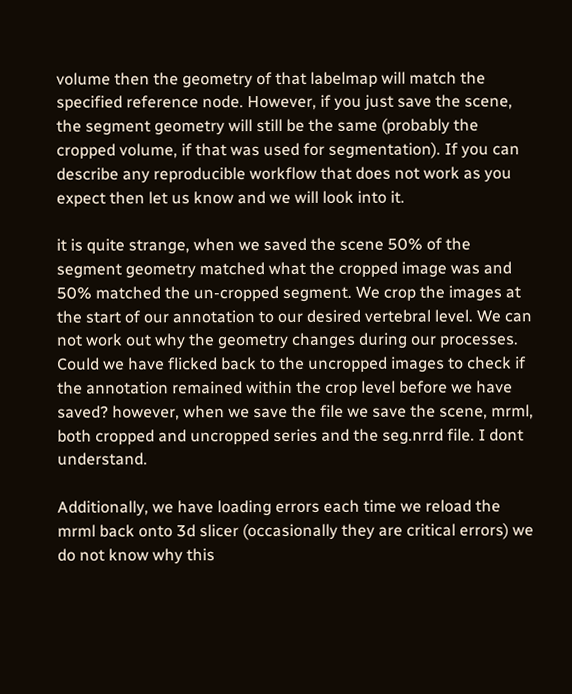volume then the geometry of that labelmap will match the specified reference node. However, if you just save the scene, the segment geometry will still be the same (probably the cropped volume, if that was used for segmentation). If you can describe any reproducible workflow that does not work as you expect then let us know and we will look into it.

it is quite strange, when we saved the scene 50% of the segment geometry matched what the cropped image was and 50% matched the un-cropped segment. We crop the images at the start of our annotation to our desired vertebral level. We can not work out why the geometry changes during our processes. Could we have flicked back to the uncropped images to check if the annotation remained within the crop level before we have saved? however, when we save the file we save the scene, mrml, both cropped and uncropped series and the seg.nrrd file. I dont understand.

Additionally, we have loading errors each time we reload the mrml back onto 3d slicer (occasionally they are critical errors) we do not know why this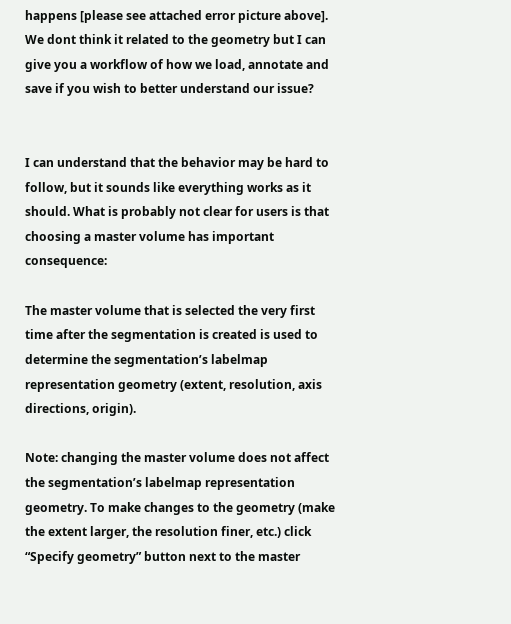happens [please see attached error picture above]. We dont think it related to the geometry but I can give you a workflow of how we load, annotate and save if you wish to better understand our issue?


I can understand that the behavior may be hard to follow, but it sounds like everything works as it should. What is probably not clear for users is that choosing a master volume has important consequence:

The master volume that is selected the very first time after the segmentation is created is used to determine the segmentation’s labelmap representation geometry (extent, resolution, axis directions, origin).

Note: changing the master volume does not affect the segmentation’s labelmap representation geometry. To make changes to the geometry (make the extent larger, the resolution finer, etc.) click “Specify geometry” button next to the master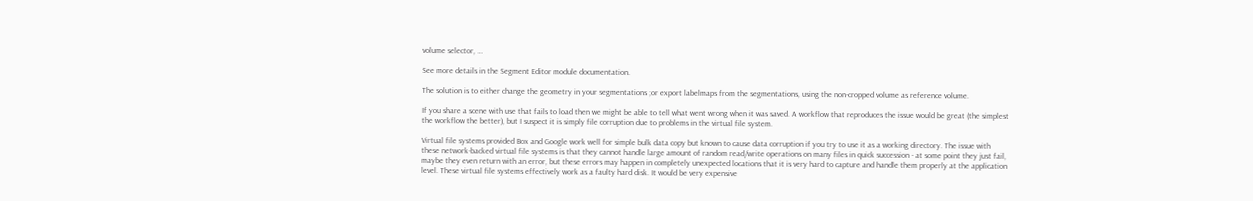volume selector, …

See more details in the Segment Editor module documentation.

The solution is to either change the geometry in your segmentations ;or export labelmaps from the segmentations, using the non-cropped volume as reference volume.

If you share a scene with use that fails to load then we might be able to tell what went wrong when it was saved. A workflow that reproduces the issue would be great (the simplest the workflow the better), but I suspect it is simply file corruption due to problems in the virtual file system.

Virtual file systems provided Box and Google work well for simple bulk data copy but known to cause data corruption if you try to use it as a working directory. The issue with these network-backed virtual file systems is that they cannot handle large amount of random read/write operations on many files in quick succession - at some point they just fail, maybe they even return with an error, but these errors may happen in completely unexpected locations that it is very hard to capture and handle them properly at the application level. These virtual file systems effectively work as a faulty hard disk. It would be very expensive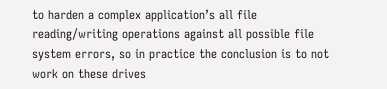to harden a complex application’s all file reading/writing operations against all possible file system errors, so in practice the conclusion is to not work on these drives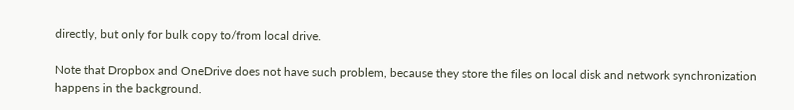directly, but only for bulk copy to/from local drive.

Note that Dropbox and OneDrive does not have such problem, because they store the files on local disk and network synchronization happens in the background.